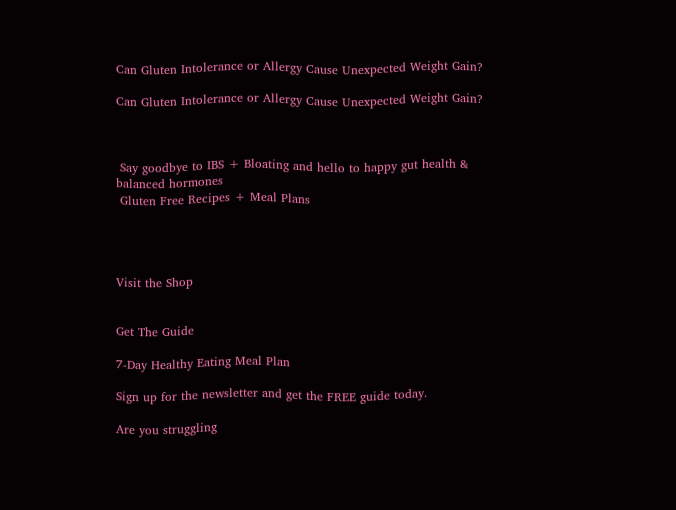Can Gluten Intolerance or Allergy Cause Unexpected Weight Gain?

Can Gluten Intolerance or Allergy Cause Unexpected Weight Gain?



 Say goodbye to IBS + Bloating and hello to happy gut health & balanced hormones
 Gluten Free Recipes + Meal Plans




Visit the Shop


Get The Guide

7-Day Healthy Eating Meal Plan

Sign up for the newsletter and get the FREE guide today.

Are you struggling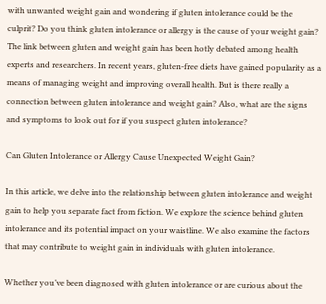with unwanted weight gain and wondering if gluten intolerance could be the culprit? Do you think gluten intolerance or allergy is the cause of your weight gain? The link between gluten and weight gain has been hotly debated among health experts and researchers. In recent years, gluten-free diets have gained popularity as a means of managing weight and improving overall health. But is there really a connection between gluten intolerance and weight gain? Also, what are the signs and symptoms to look out for if you suspect gluten intolerance?

Can Gluten Intolerance or Allergy Cause Unexpected Weight Gain?

In this article, we delve into the relationship between gluten intolerance and weight gain to help you separate fact from fiction. We explore the science behind gluten intolerance and its potential impact on your waistline. We also examine the factors that may contribute to weight gain in individuals with gluten intolerance.

Whether you’ve been diagnosed with gluten intolerance or are curious about the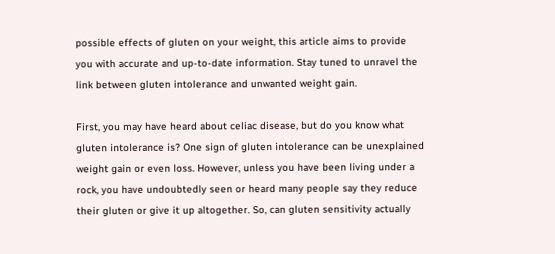possible effects of gluten on your weight, this article aims to provide you with accurate and up-to-date information. Stay tuned to unravel the link between gluten intolerance and unwanted weight gain.

First, you may have heard about celiac disease, but do you know what gluten intolerance is? One sign of gluten intolerance can be unexplained weight gain or even loss. However, unless you have been living under a rock, you have undoubtedly seen or heard many people say they reduce their gluten or give it up altogether. So, can gluten sensitivity actually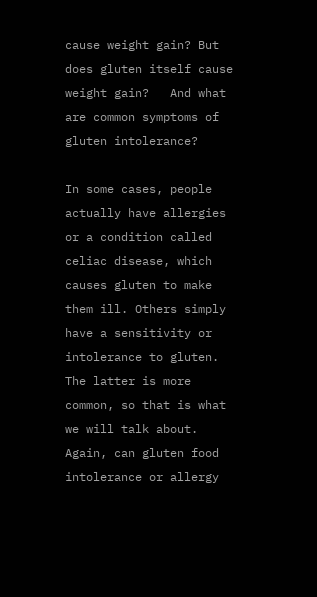cause weight gain? But does gluten itself cause weight gain?   And what are common symptoms of gluten intolerance?

In some cases, people actually have allergies or a condition called celiac disease, which causes gluten to make them ill. Others simply have a sensitivity or intolerance to gluten. The latter is more common, so that is what we will talk about. Again, can gluten food intolerance or allergy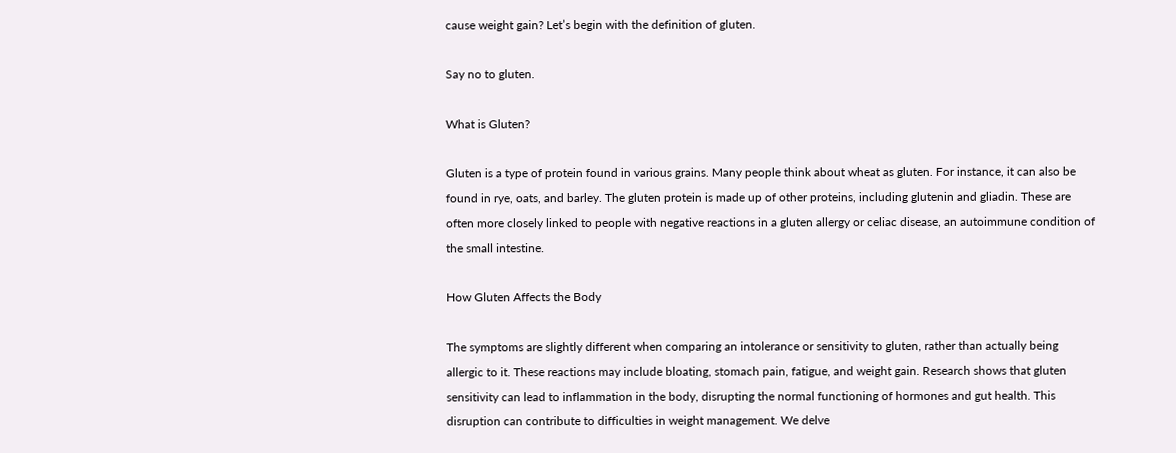cause weight gain? Let’s begin with the definition of gluten.

Say no to gluten.

What is Gluten?

Gluten is a type of protein found in various grains. Many people think about wheat as gluten. For instance, it can also be found in rye, oats, and barley. The gluten protein is made up of other proteins, including glutenin and gliadin. These are often more closely linked to people with negative reactions in a gluten allergy or celiac disease, an autoimmune condition of the small intestine.

How Gluten Affects the Body

The symptoms are slightly different when comparing an intolerance or sensitivity to gluten, rather than actually being allergic to it. These reactions may include bloating, stomach pain, fatigue, and weight gain. Research shows that gluten sensitivity can lead to inflammation in the body, disrupting the normal functioning of hormones and gut health. This disruption can contribute to difficulties in weight management. We delve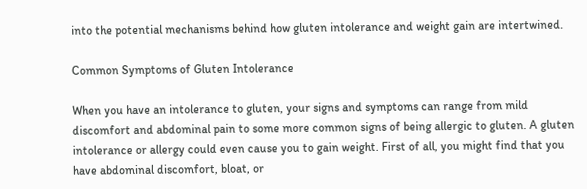into the potential mechanisms behind how gluten intolerance and weight gain are intertwined.

Common Symptoms of Gluten Intolerance

When you have an intolerance to gluten, your signs and symptoms can range from mild discomfort and abdominal pain to some more common signs of being allergic to gluten. A gluten intolerance or allergy could even cause you to gain weight. First of all, you might find that you have abdominal discomfort, bloat, or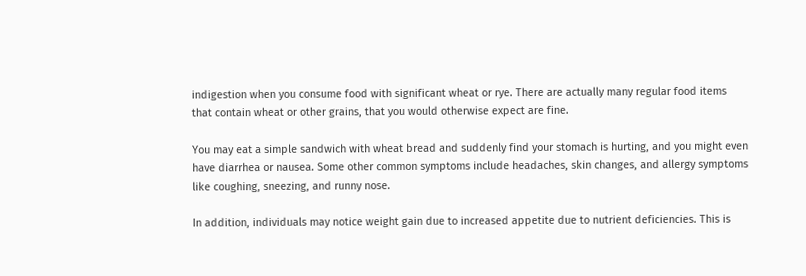indigestion when you consume food with significant wheat or rye. There are actually many regular food items that contain wheat or other grains, that you would otherwise expect are fine.

You may eat a simple sandwich with wheat bread and suddenly find your stomach is hurting, and you might even have diarrhea or nausea. Some other common symptoms include headaches, skin changes, and allergy symptoms like coughing, sneezing, and runny nose.

In addition, individuals may notice weight gain due to increased appetite due to nutrient deficiencies. This is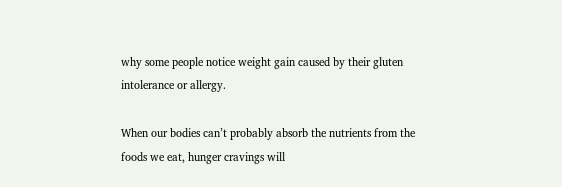why some people notice weight gain caused by their gluten intolerance or allergy.

When our bodies can’t probably absorb the nutrients from the foods we eat, hunger cravings will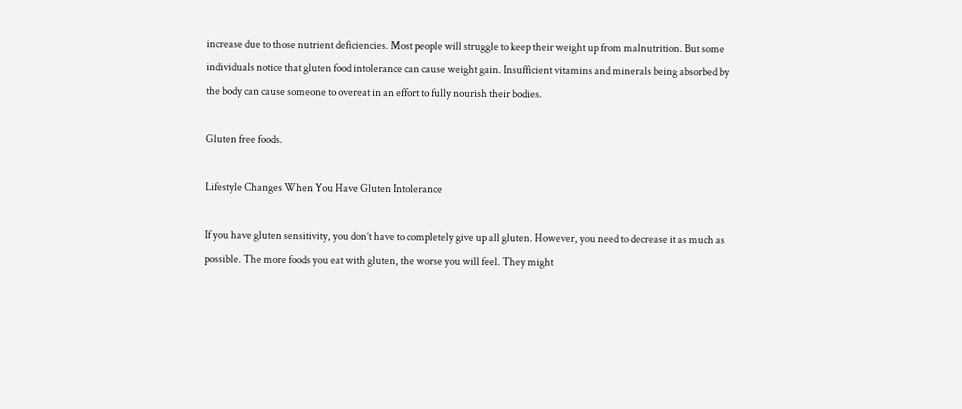increase due to those nutrient deficiencies. Most people will struggle to keep their weight up from malnutrition. But some individuals notice that gluten food intolerance can cause weight gain. Insufficient vitamins and minerals being absorbed by the body can cause someone to overeat in an effort to fully nourish their bodies.

Gluten free foods.

Lifestyle Changes When You Have Gluten Intolerance

If you have gluten sensitivity, you don’t have to completely give up all gluten. However, you need to decrease it as much as possible. The more foods you eat with gluten, the worse you will feel. They might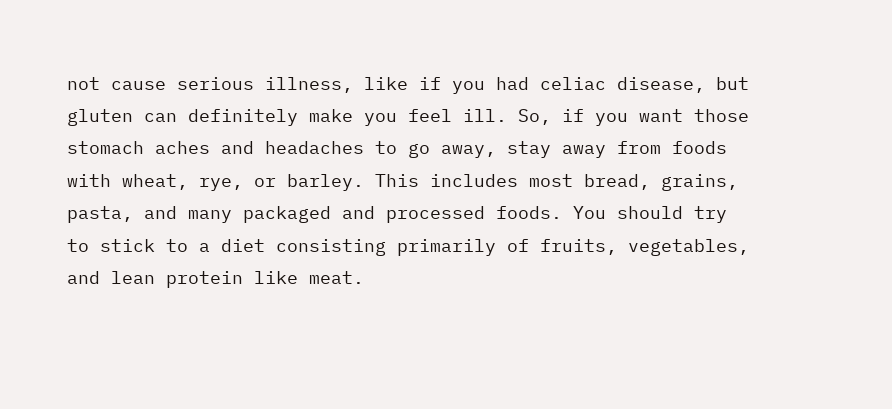not cause serious illness, like if you had celiac disease, but gluten can definitely make you feel ill. So, if you want those stomach aches and headaches to go away, stay away from foods with wheat, rye, or barley. This includes most bread, grains, pasta, and many packaged and processed foods. You should try to stick to a diet consisting primarily of fruits, vegetables, and lean protein like meat.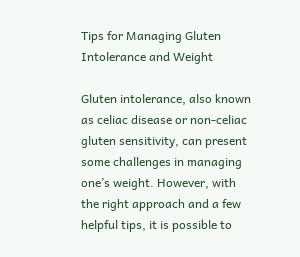Tips for Managing Gluten Intolerance and Weight

Gluten intolerance, also known as celiac disease or non-celiac gluten sensitivity, can present some challenges in managing one’s weight. However, with the right approach and a few helpful tips, it is possible to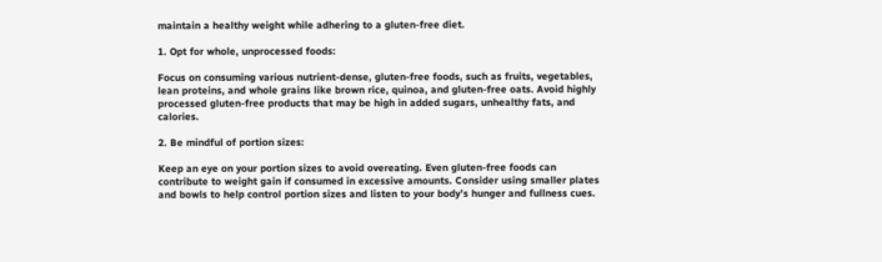maintain a healthy weight while adhering to a gluten-free diet.

1. Opt for whole, unprocessed foods:

Focus on consuming various nutrient-dense, gluten-free foods, such as fruits, vegetables, lean proteins, and whole grains like brown rice, quinoa, and gluten-free oats. Avoid highly processed gluten-free products that may be high in added sugars, unhealthy fats, and calories.

2. Be mindful of portion sizes:

Keep an eye on your portion sizes to avoid overeating. Even gluten-free foods can contribute to weight gain if consumed in excessive amounts. Consider using smaller plates and bowls to help control portion sizes and listen to your body’s hunger and fullness cues.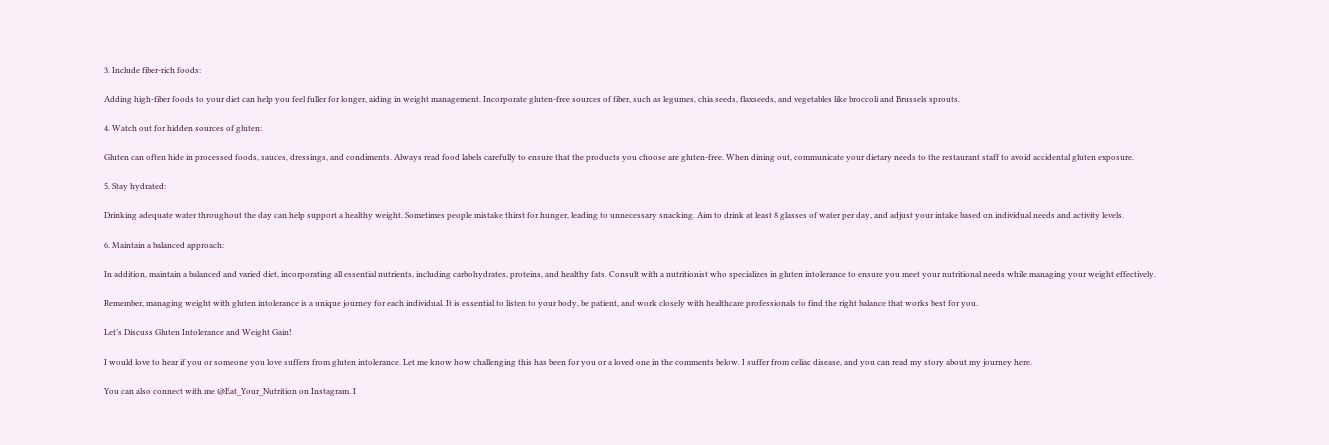3. Include fiber-rich foods:

Adding high-fiber foods to your diet can help you feel fuller for longer, aiding in weight management. Incorporate gluten-free sources of fiber, such as legumes, chia seeds, flaxseeds, and vegetables like broccoli and Brussels sprouts.

4. Watch out for hidden sources of gluten:

Gluten can often hide in processed foods, sauces, dressings, and condiments. Always read food labels carefully to ensure that the products you choose are gluten-free. When dining out, communicate your dietary needs to the restaurant staff to avoid accidental gluten exposure.

5. Stay hydrated:

Drinking adequate water throughout the day can help support a healthy weight. Sometimes people mistake thirst for hunger, leading to unnecessary snacking. Aim to drink at least 8 glasses of water per day, and adjust your intake based on individual needs and activity levels.

6. Maintain a balanced approach:

In addition, maintain a balanced and varied diet, incorporating all essential nutrients, including carbohydrates, proteins, and healthy fats. Consult with a nutritionist who specializes in gluten intolerance to ensure you meet your nutritional needs while managing your weight effectively.

Remember, managing weight with gluten intolerance is a unique journey for each individual. It is essential to listen to your body, be patient, and work closely with healthcare professionals to find the right balance that works best for you.

Let’s Discuss Gluten Intolerance and Weight Gain!

I would love to hear if you or someone you love suffers from gluten intolerance. Let me know how challenging this has been for you or a loved one in the comments below. I suffer from celiac disease, and you can read my story about my journey here.

You can also connect with me @Eat_Your_Nutrition on Instagram. I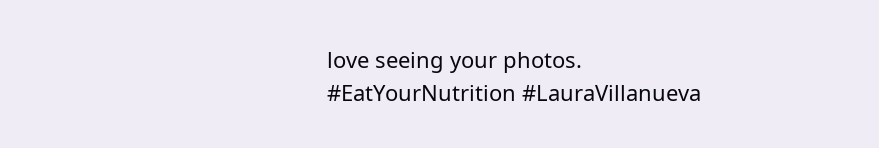love seeing your photos. #EatYourNutrition #LauraVillanueva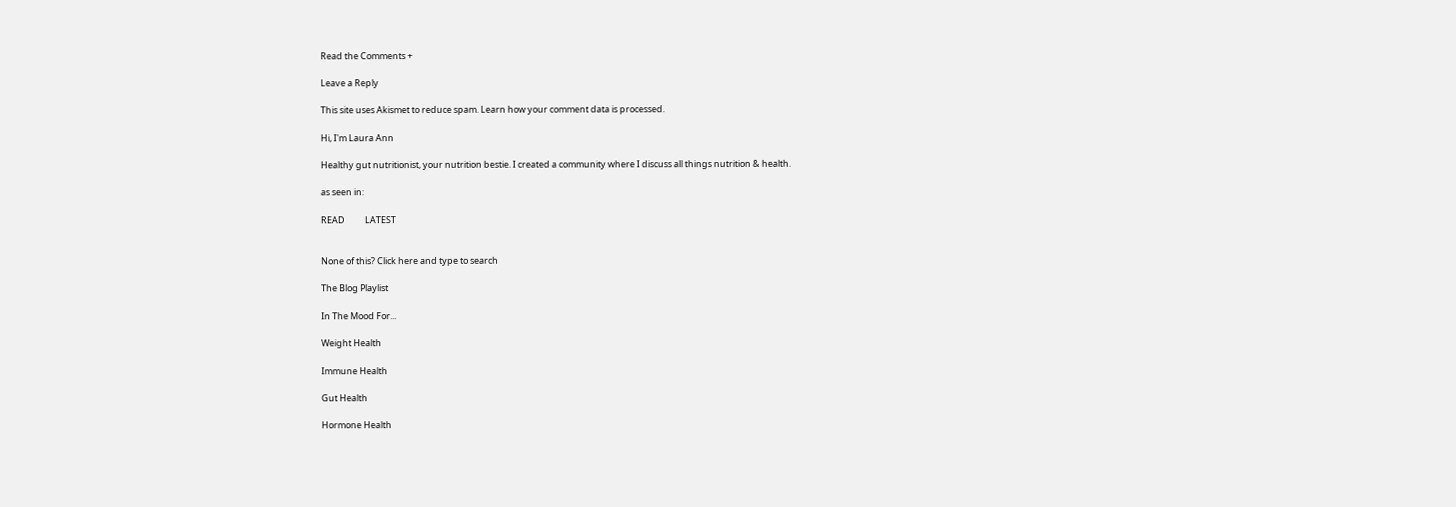Read the Comments +

Leave a Reply

This site uses Akismet to reduce spam. Learn how your comment data is processed.

Hi, I'm Laura Ann

Healthy gut nutritionist, your nutrition bestie. I created a community where I discuss all things nutrition & health.

as seen in:

READ          LATEST


None of this? Click here and type to search

The Blog Playlist

In The Mood For...

Weight Health

Immune Health

Gut Health

Hormone Health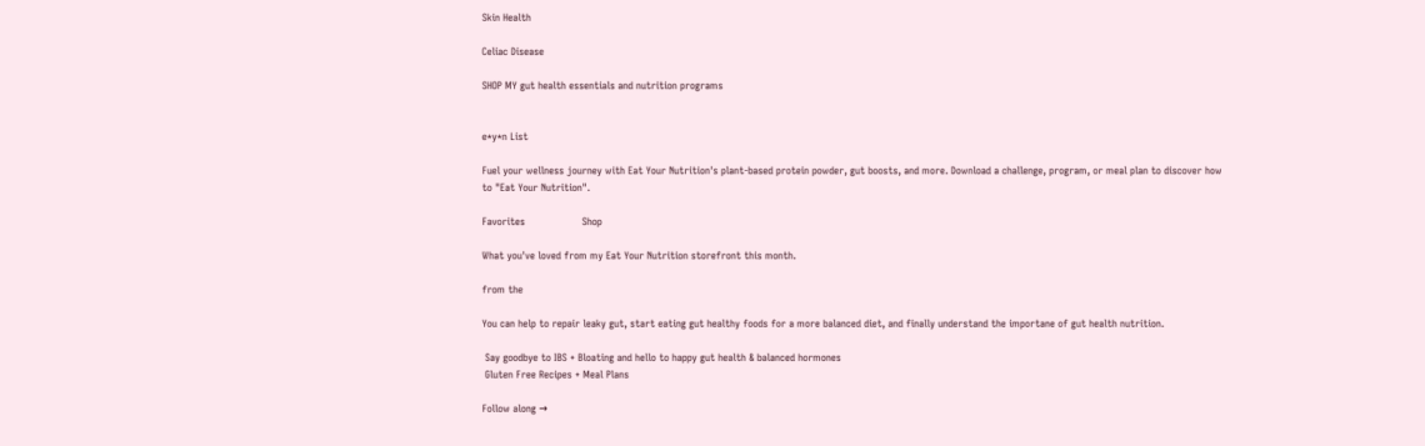Skin Health

Celiac Disease

SHOP MY gut health essentials and nutrition programs


e*y*n List

Fuel your wellness journey with Eat Your Nutrition's plant-based protein powder, gut boosts, and more. Download a challenge, program, or meal plan to discover how to "Eat Your Nutrition".

Favorites                   Shop

What you've loved from my Eat Your Nutrition storefront this month.

from the

You can help to repair leaky gut, start eating gut healthy foods for a more balanced diet, and finally understand the importane of gut health nutrition.

 Say goodbye to IBS + Bloating and hello to happy gut health & balanced hormones
 Gluten Free Recipes + Meal Plans

Follow along →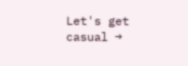Let's get casual →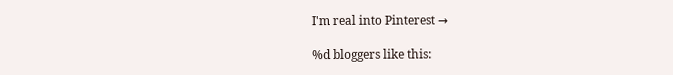I'm real into Pinterest →

%d bloggers like this: